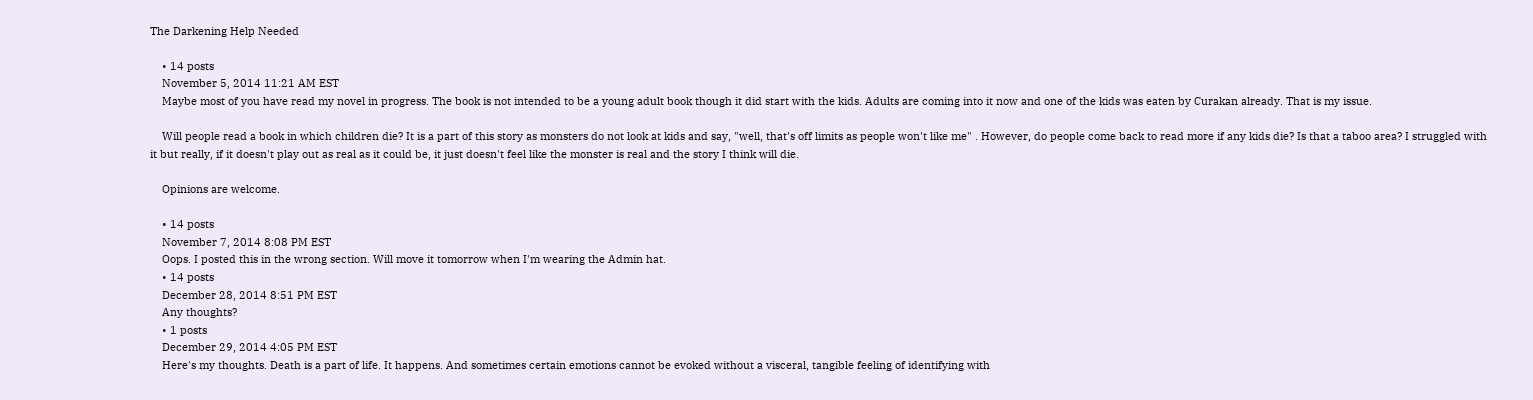The Darkening Help Needed

    • 14 posts
    November 5, 2014 11:21 AM EST
    Maybe most of you have read my novel in progress. The book is not intended to be a young adult book though it did start with the kids. Adults are coming into it now and one of the kids was eaten by Curakan already. That is my issue.

    Will people read a book in which children die? It is a part of this story as monsters do not look at kids and say, "well, that's off limits as people won't like me" . However, do people come back to read more if any kids die? Is that a taboo area? I struggled with it but really, if it doesn't play out as real as it could be, it just doesn't feel like the monster is real and the story I think will die.

    Opinions are welcome.

    • 14 posts
    November 7, 2014 8:08 PM EST
    Oops. I posted this in the wrong section. Will move it tomorrow when I'm wearing the Admin hat.
    • 14 posts
    December 28, 2014 8:51 PM EST
    Any thoughts?
    • 1 posts
    December 29, 2014 4:05 PM EST
    Here's my thoughts. Death is a part of life. It happens. And sometimes certain emotions cannot be evoked without a visceral, tangible feeling of identifying with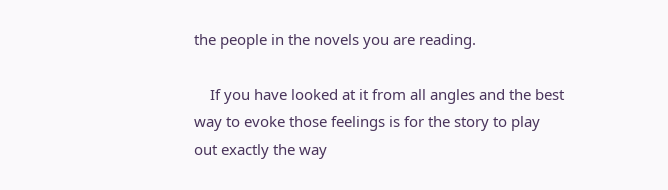the people in the novels you are reading.

    If you have looked at it from all angles and the best way to evoke those feelings is for the story to play out exactly the way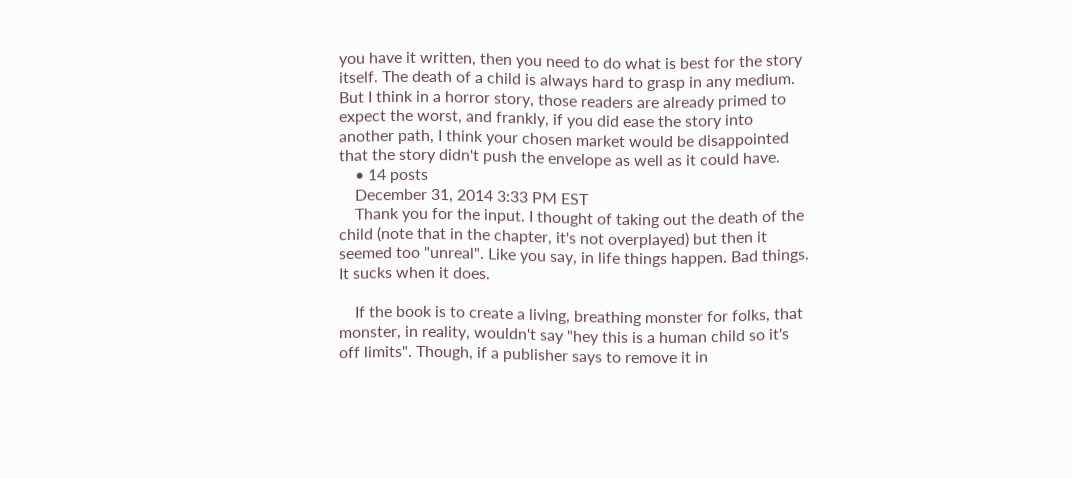you have it written, then you need to do what is best for the story itself. The death of a child is always hard to grasp in any medium. But I think in a horror story, those readers are already primed to expect the worst, and frankly, if you did ease the story into another path, I think your chosen market would be disappointed that the story didn't push the envelope as well as it could have.
    • 14 posts
    December 31, 2014 3:33 PM EST
    Thank you for the input. I thought of taking out the death of the child (note that in the chapter, it's not overplayed) but then it seemed too "unreal". Like you say, in life things happen. Bad things. It sucks when it does.

    If the book is to create a living, breathing monster for folks, that monster, in reality, wouldn't say "hey this is a human child so it's off limits". Though, if a publisher says to remove it in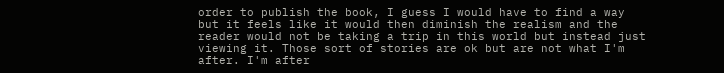order to publish the book, I guess I would have to find a way but it feels like it would then diminish the realism and the reader would not be taking a trip in this world but instead just viewing it. Those sort of stories are ok but are not what I'm after. I'm after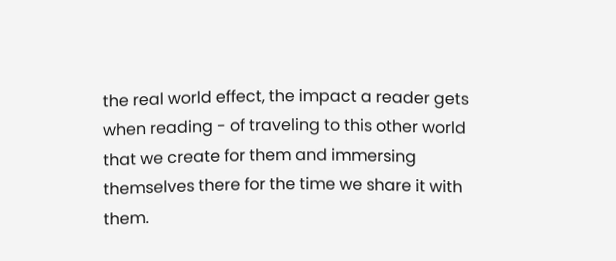the real world effect, the impact a reader gets when reading - of traveling to this other world that we create for them and immersing themselves there for the time we share it with them.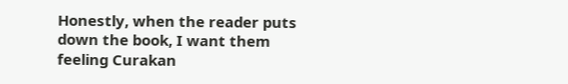Honestly, when the reader puts down the book, I want them feeling Curakan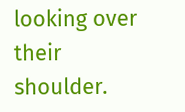looking over their shoulder.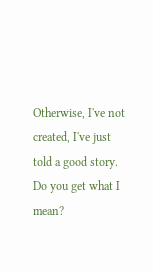Otherwise, I've not created, I've just told a good story. Do you get what I mean?